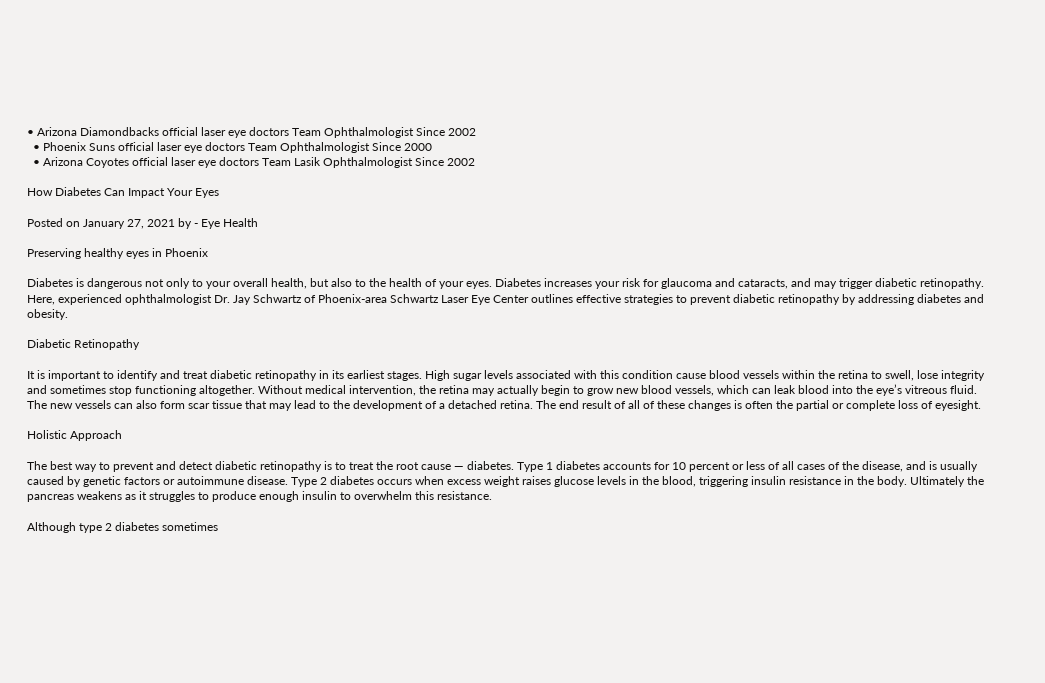• Arizona Diamondbacks official laser eye doctors Team Ophthalmologist Since 2002
  • Phoenix Suns official laser eye doctors Team Ophthalmologist Since 2000
  • Arizona Coyotes official laser eye doctors Team Lasik Ophthalmologist Since 2002

How Diabetes Can Impact Your Eyes

Posted on January 27, 2021 by - Eye Health

Preserving healthy eyes in Phoenix

Diabetes is dangerous not only to your overall health, but also to the health of your eyes. Diabetes increases your risk for glaucoma and cataracts, and may trigger diabetic retinopathy. Here, experienced ophthalmologist Dr. Jay Schwartz of Phoenix-area Schwartz Laser Eye Center outlines effective strategies to prevent diabetic retinopathy by addressing diabetes and obesity.

Diabetic Retinopathy

It is important to identify and treat diabetic retinopathy in its earliest stages. High sugar levels associated with this condition cause blood vessels within the retina to swell, lose integrity and sometimes stop functioning altogether. Without medical intervention, the retina may actually begin to grow new blood vessels, which can leak blood into the eye’s vitreous fluid. The new vessels can also form scar tissue that may lead to the development of a detached retina. The end result of all of these changes is often the partial or complete loss of eyesight.

Holistic Approach

The best way to prevent and detect diabetic retinopathy is to treat the root cause — diabetes. Type 1 diabetes accounts for 10 percent or less of all cases of the disease, and is usually caused by genetic factors or autoimmune disease. Type 2 diabetes occurs when excess weight raises glucose levels in the blood, triggering insulin resistance in the body. Ultimately the pancreas weakens as it struggles to produce enough insulin to overwhelm this resistance.

Although type 2 diabetes sometimes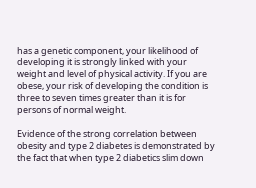has a genetic component, your likelihood of developing it is strongly linked with your weight and level of physical activity. If you are obese, your risk of developing the condition is three to seven times greater than it is for persons of normal weight.

Evidence of the strong correlation between obesity and type 2 diabetes is demonstrated by the fact that when type 2 diabetics slim down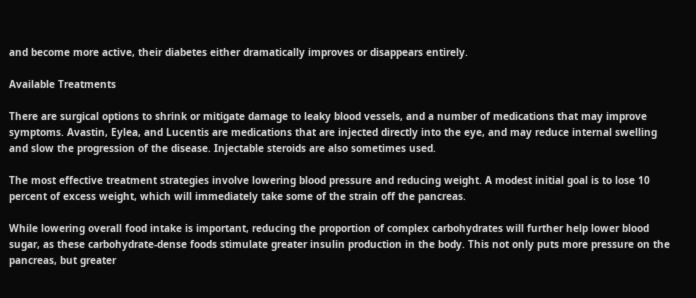and become more active, their diabetes either dramatically improves or disappears entirely.

Available Treatments

There are surgical options to shrink or mitigate damage to leaky blood vessels, and a number of medications that may improve symptoms. Avastin, Eylea, and Lucentis are medications that are injected directly into the eye, and may reduce internal swelling and slow the progression of the disease. Injectable steroids are also sometimes used.

The most effective treatment strategies involve lowering blood pressure and reducing weight. A modest initial goal is to lose 10 percent of excess weight, which will immediately take some of the strain off the pancreas.

While lowering overall food intake is important, reducing the proportion of complex carbohydrates will further help lower blood sugar, as these carbohydrate-dense foods stimulate greater insulin production in the body. This not only puts more pressure on the pancreas, but greater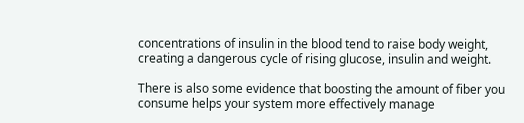concentrations of insulin in the blood tend to raise body weight, creating a dangerous cycle of rising glucose, insulin and weight.

There is also some evidence that boosting the amount of fiber you consume helps your system more effectively manage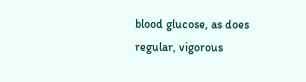blood glucose, as does regular, vigorous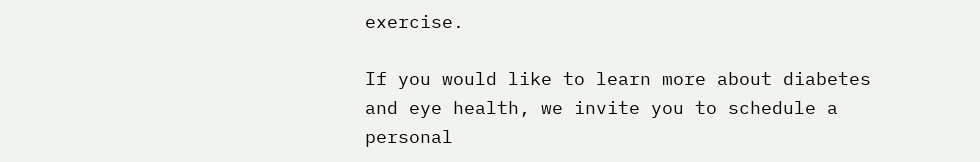exercise.

If you would like to learn more about diabetes and eye health, we invite you to schedule a personal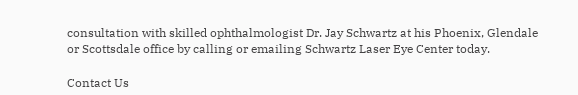consultation with skilled ophthalmologist Dr. Jay Schwartz at his Phoenix, Glendale or Scottsdale office by calling or emailing Schwartz Laser Eye Center today.

Contact Us